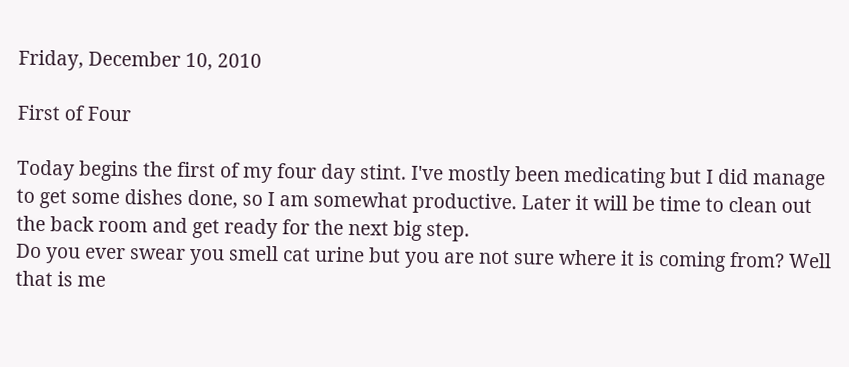Friday, December 10, 2010

First of Four

Today begins the first of my four day stint. I've mostly been medicating but I did manage to get some dishes done, so I am somewhat productive. Later it will be time to clean out the back room and get ready for the next big step.
Do you ever swear you smell cat urine but you are not sure where it is coming from? Well that is me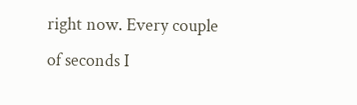right now. Every couple of seconds I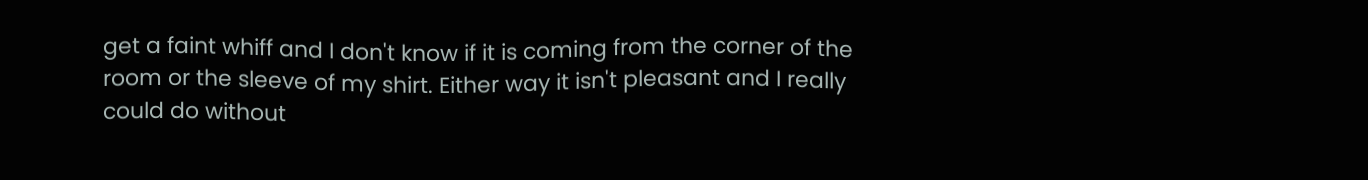get a faint whiff and I don't know if it is coming from the corner of the room or the sleeve of my shirt. Either way it isn't pleasant and I really could do without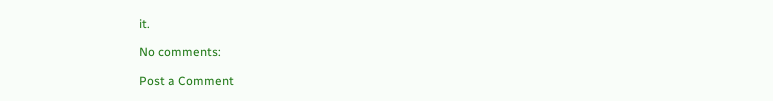it.

No comments:

Post a Comment